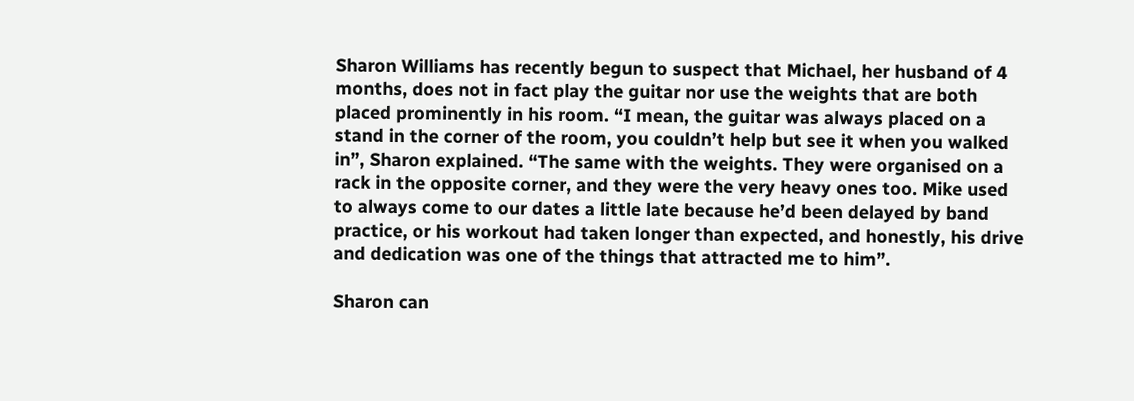Sharon Williams has recently begun to suspect that Michael, her husband of 4 months, does not in fact play the guitar nor use the weights that are both placed prominently in his room. “I mean, the guitar was always placed on a stand in the corner of the room, you couldn’t help but see it when you walked in”, Sharon explained. “The same with the weights. They were organised on a rack in the opposite corner, and they were the very heavy ones too. Mike used to always come to our dates a little late because he’d been delayed by band practice, or his workout had taken longer than expected, and honestly, his drive and dedication was one of the things that attracted me to him”.

Sharon can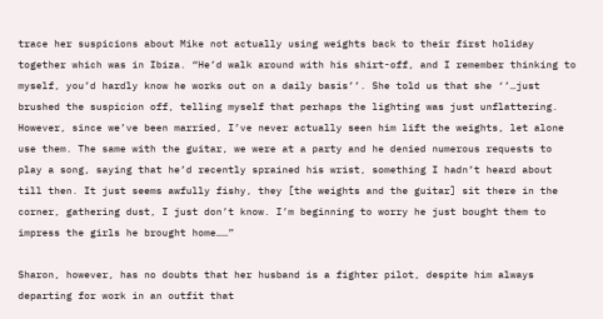trace her suspicions about Mike not actually using weights back to their first holiday together which was in Ibiza. “He’d walk around with his shirt-off, and I remember thinking to myself, you’d hardly know he works out on a daily basis’’. She told us that she ‘’…just brushed the suspicion off, telling myself that perhaps the lighting was just unflattering. However, since we’ve been married, I’ve never actually seen him lift the weights, let alone use them. The same with the guitar, we were at a party and he denied numerous requests to play a song, saying that he’d recently sprained his wrist, something I hadn’t heard about till then. It just seems awfully fishy, they [the weights and the guitar] sit there in the corner, gathering dust, I just don’t know. I’m beginning to worry he just bought them to impress the girls he brought home……”

Sharon, however, has no doubts that her husband is a fighter pilot, despite him always departing for work in an outfit that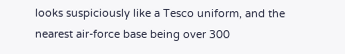looks suspiciously like a Tesco uniform, and the nearest air-force base being over 300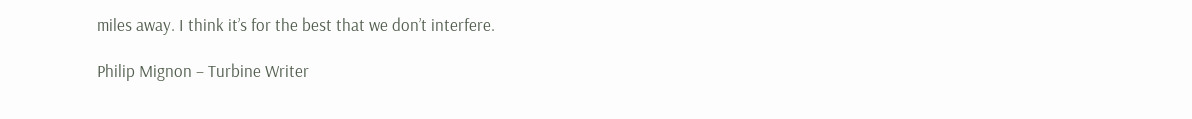miles away. I think it’s for the best that we don’t interfere.

Philip Mignon – Turbine Writer